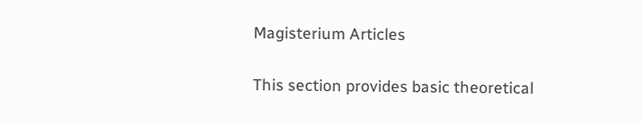Magisterium Articles

This section provides basic theoretical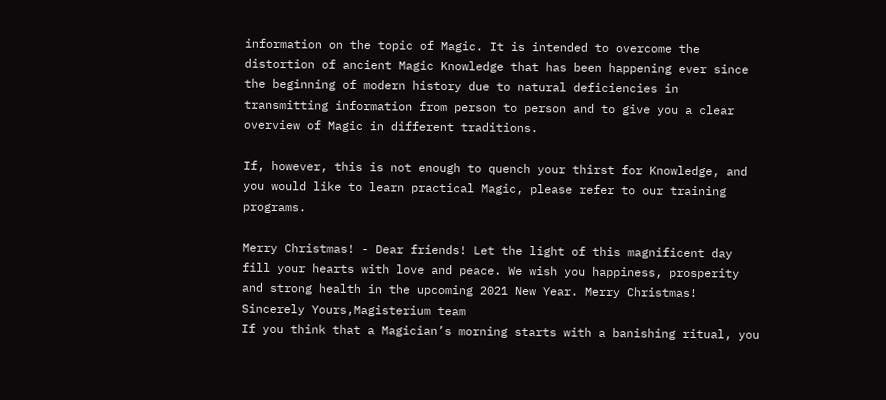information on the topic of Magic. It is intended to overcome the distortion of ancient Magic Knowledge that has been happening ever since the beginning of modern history due to natural deficiencies in transmitting information from person to person and to give you a clear overview of Magic in different traditions.

If, however, this is not enough to quench your thirst for Knowledge, and you would like to learn practical Magic, please refer to our training programs.

Merry Christmas! - Dear friends! Let the light of this magnificent day fill your hearts with love and peace. We wish you happiness, prosperity and strong health in the upcoming 2021 New Year. Merry Christmas! Sincerely Yours,Magisterium team
If you think that a Magician’s morning starts with a banishing ritual, you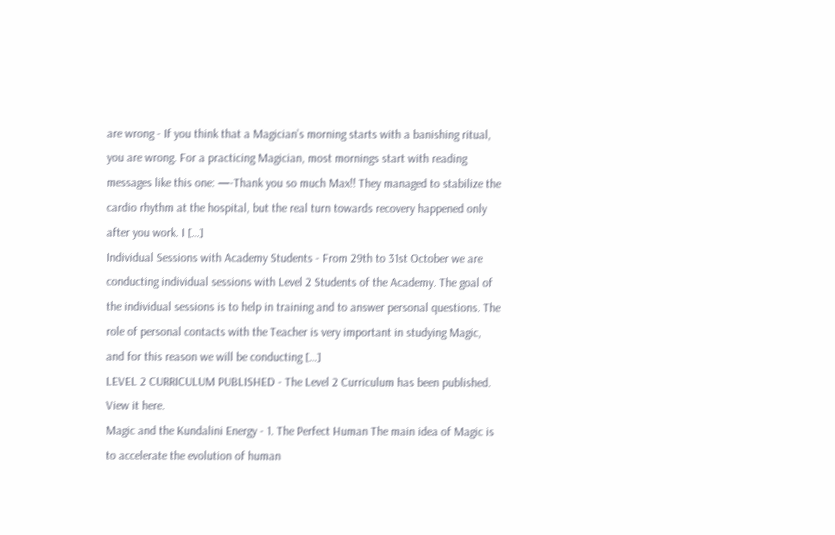are wrong - If you think that a Magician’s morning starts with a banishing ritual, you are wrong. For a practicing Magician, most mornings start with reading messages like this one: —-Thank you so much Max!! They managed to stabilize the cardio rhythm at the hospital, but the real turn towards recovery happened only after you work. I […]
Individual Sessions with Academy Students - From 29th to 31st October we are conducting individual sessions with Level 2 Students of the Academy. The goal of the individual sessions is to help in training and to answer personal questions. The role of personal contacts with the Teacher is very important in studying Magic, and for this reason we will be conducting […]
LEVEL 2 CURRICULUM PUBLISHED - The Level 2 Curriculum has been published. View it here.
Magic and the Kundalini Energy - 1. The Perfect Human The main idea of Magic is to accelerate the evolution of human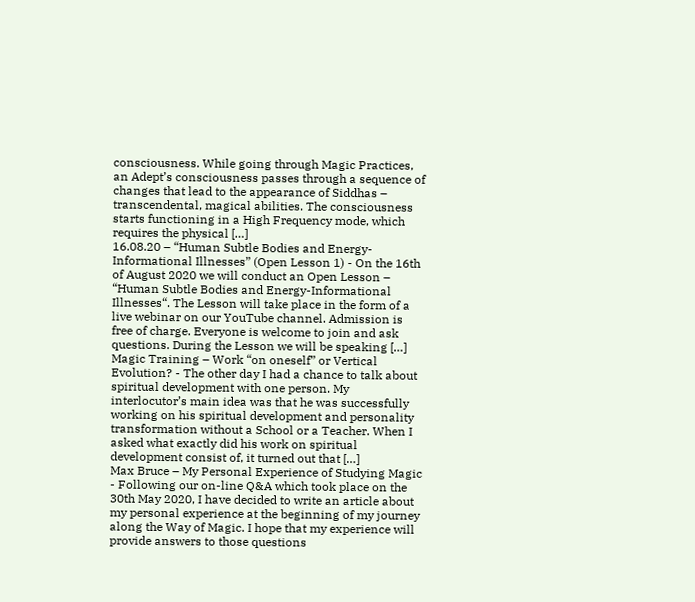consciousness. While going through Magic Practices, an Adept’s consciousness passes through a sequence of changes that lead to the appearance of Siddhas – transcendental, magical abilities. The consciousness starts functioning in a High Frequency mode, which requires the physical […]
16.08.20 – “Human Subtle Bodies and Energy-Informational Illnesses” (Open Lesson 1) - On the 16th of August 2020 we will conduct an Open Lesson – “Human Subtle Bodies and Energy-Informational Illnesses“. The Lesson will take place in the form of a live webinar on our YouTube channel. Admission is free of charge. Everyone is welcome to join and ask questions. During the Lesson we will be speaking […]
Magic Training – Work “on oneself” or Vertical Evolution? - The other day I had a chance to talk about spiritual development with one person. My interlocutor’s main idea was that he was successfully working on his spiritual development and personality transformation without a School or a Teacher. When I asked what exactly did his work on spiritual development consist of, it turned out that […]
Max Bruce – My Personal Experience of Studying Magic - Following our on-line Q&A which took place on the 30th May 2020, I have decided to write an article about my personal experience at the beginning of my journey along the Way of Magic. I hope that my experience will provide answers to those questions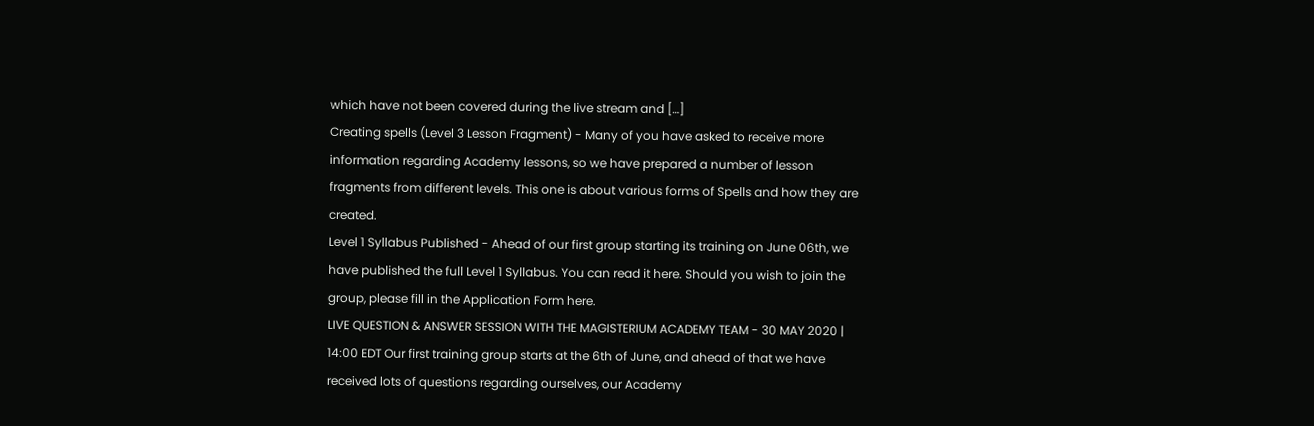which have not been covered during the live stream and […]
Creating spells (Level 3 Lesson Fragment) - Many of you have asked to receive more information regarding Academy lessons, so we have prepared a number of lesson fragments from different levels. This one is about various forms of Spells and how they are created.
Level 1 Syllabus Published - Ahead of our first group starting its training on June 06th, we have published the full Level 1 Syllabus. You can read it here. Should you wish to join the group, please fill in the Application Form here.
LIVE QUESTION & ANSWER SESSION WITH THE MAGISTERIUM ACADEMY TEAM - 30 MAY 2020 | 14:00 EDT Our first training group starts at the 6th of June, and ahead of that we have received lots of questions regarding ourselves, our Academy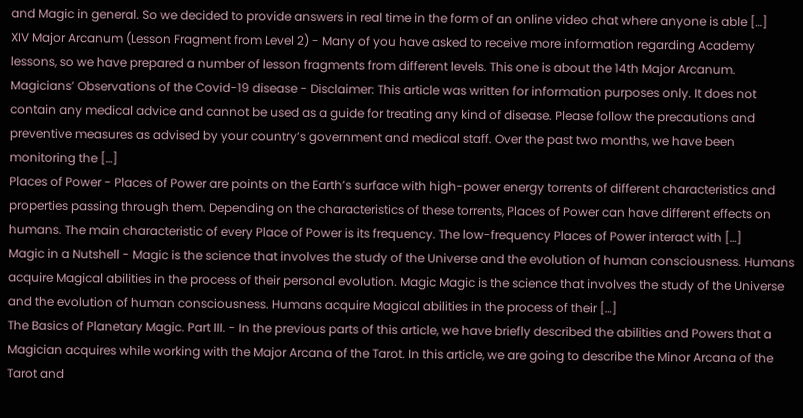and Magic in general. So we decided to provide answers in real time in the form of an online video chat where anyone is able […]
XIV Major Arcanum (Lesson Fragment from Level 2) - Many of you have asked to receive more information regarding Academy lessons, so we have prepared a number of lesson fragments from different levels. This one is about the 14th Major Arcanum.
Magicians’ Observations of the Covid-19 disease - Disclaimer: This article was written for information purposes only. It does not contain any medical advice and cannot be used as a guide for treating any kind of disease. Please follow the precautions and preventive measures as advised by your country’s government and medical staff. Over the past two months, we have been monitoring the […]
Places of Power - Places of Power are points on the Earth’s surface with high-power energy torrents of different characteristics and properties passing through them. Depending on the characteristics of these torrents, Places of Power can have different effects on humans. The main characteristic of every Place of Power is its frequency. The low-frequency Places of Power interact with […]
Magic in a Nutshell - Magic is the science that involves the study of the Universe and the evolution of human consciousness. Humans acquire Magical abilities in the process of their personal evolution. Magic Magic is the science that involves the study of the Universe and the evolution of human consciousness. Humans acquire Magical abilities in the process of their […]
The Basics of Planetary Magic. Part III. - In the previous parts of this article, we have briefly described the abilities and Powers that a Magician acquires while working with the Major Arcana of the Tarot. In this article, we are going to describe the Minor Arcana of the Tarot and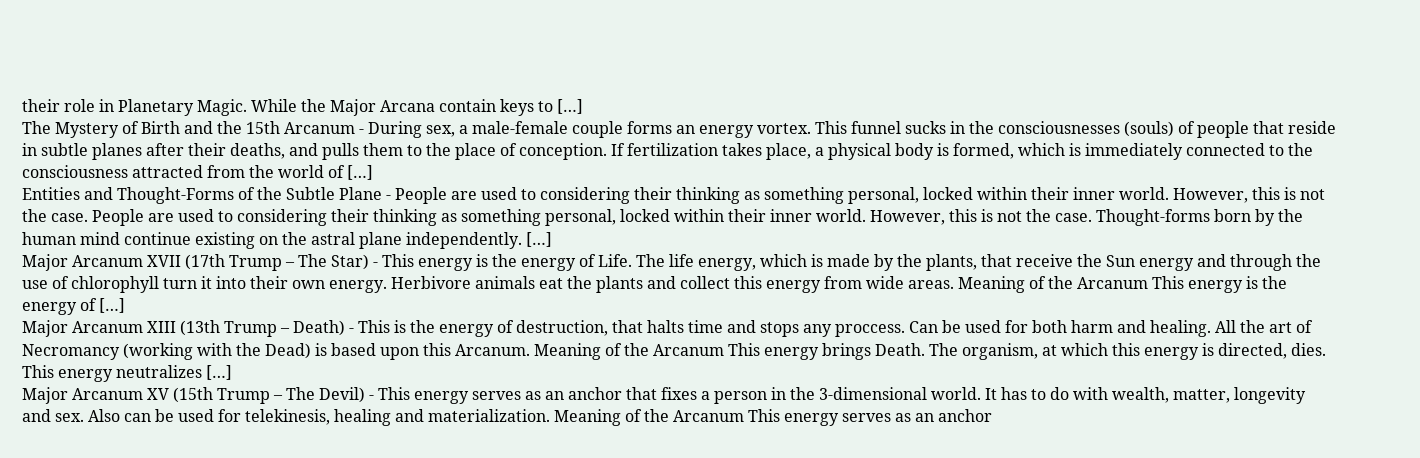their role in Planetary Magic. While the Major Arcana contain keys to […]
The Mystery of Birth and the 15th Arcanum - During sex, a male-female couple forms an energy vortex. This funnel sucks in the consciousnesses (souls) of people that reside in subtle planes after their deaths, and pulls them to the place of conception. If fertilization takes place, a physical body is formed, which is immediately connected to the consciousness attracted from the world of […]
Entities and Thought-Forms of the Subtle Plane - People are used to considering their thinking as something personal, locked within their inner world. However, this is not the case. People are used to considering their thinking as something personal, locked within their inner world. However, this is not the case. Thought-forms born by the human mind continue existing on the astral plane independently. […]
Major Arcanum XVII (17th Trump – The Star) - This energy is the energy of Life. The life energy, which is made by the plants, that receive the Sun energy and through the use of chlorophyll turn it into their own energy. Herbivore animals eat the plants and collect this energy from wide areas. Meaning of the Arcanum This energy is the energy of […]
Major Arcanum XIII (13th Trump – Death) - This is the energy of destruction, that halts time and stops any proccess. Can be used for both harm and healing. All the art of Necromancy (working with the Dead) is based upon this Arcanum. Meaning of the Arcanum This energy brings Death. The organism, at which this energy is directed, dies. This energy neutralizes […]
Major Arcanum XV (15th Trump – The Devil) - This energy serves as an anchor that fixes a person in the 3-dimensional world. It has to do with wealth, matter, longevity and sex. Also can be used for telekinesis, healing and materialization. Meaning of the Arcanum This energy serves as an anchor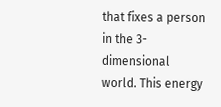that fixes a person in the 3-dimensional world. This energy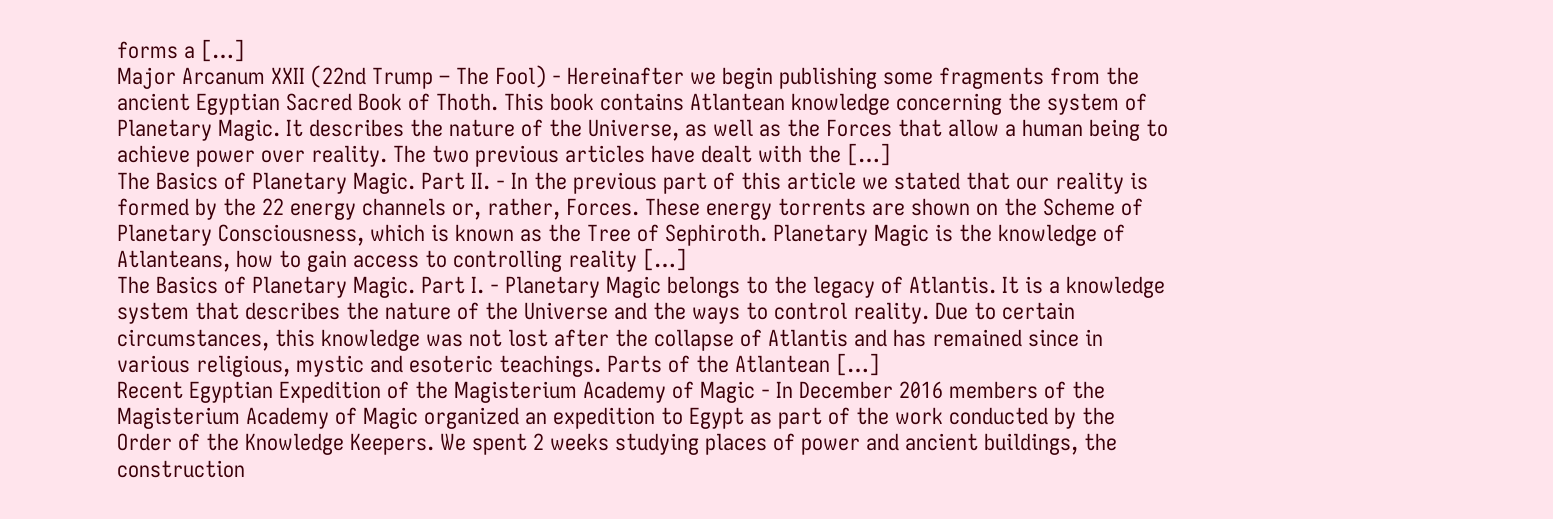forms a […]
Major Arcanum XXII (22nd Trump – The Fool) - Hereinafter we begin publishing some fragments from the ancient Egyptian Sacred Book of Thoth. This book contains Atlantean knowledge concerning the system of Planetary Magic. It describes the nature of the Universe, as well as the Forces that allow a human being to achieve power over reality. The two previous articles have dealt with the […]
The Basics of Planetary Magic. Part II. - In the previous part of this article we stated that our reality is formed by the 22 energy channels or, rather, Forces. These energy torrents are shown on the Scheme of Planetary Consciousness, which is known as the Tree of Sephiroth. Planetary Magic is the knowledge of Atlanteans, how to gain access to controlling reality […]
The Basics of Planetary Magic. Part I. - Planetary Magic belongs to the legacy of Atlantis. It is a knowledge system that describes the nature of the Universe and the ways to control reality. Due to certain circumstances, this knowledge was not lost after the collapse of Atlantis and has remained since in various religious, mystic and esoteric teachings. Parts of the Atlantean […]
Recent Egyptian Expedition of the Magisterium Academy of Magic - In December 2016 members of the Magisterium Academy of Magic organized an expedition to Egypt as part of the work conducted by the Order of the Knowledge Keepers. We spent 2 weeks studying places of power and ancient buildings, the construction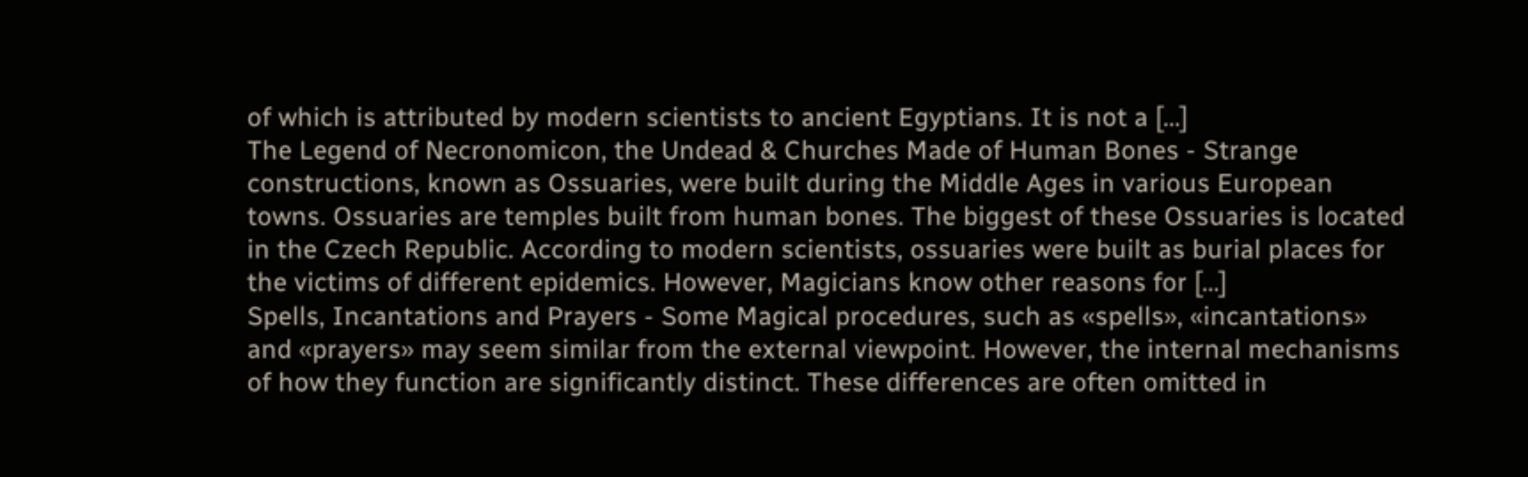of which is attributed by modern scientists to ancient Egyptians. It is not a […]
The Legend of Necronomicon, the Undead & Churches Made of Human Bones - Strange constructions, known as Ossuaries, were built during the Middle Ages in various European towns. Ossuaries are temples built from human bones. The biggest of these Ossuaries is located in the Czech Republic. According to modern scientists, ossuaries were built as burial places for the victims of different epidemics. However, Magicians know other reasons for […]
Spells, Incantations and Prayers - Some Magical procedures, such as «spells», «incantations» and «prayers» may seem similar from the external viewpoint. However, the internal mechanisms of how they function are significantly distinct. These differences are often omitted in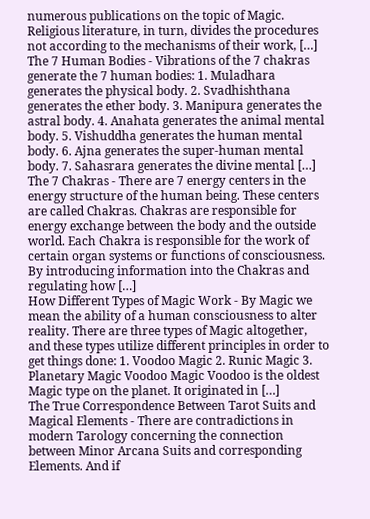numerous publications on the topic of Magic. Religious literature, in turn, divides the procedures not according to the mechanisms of their work, […]
The 7 Human Bodies - Vibrations of the 7 chakras generate the 7 human bodies: 1. Muladhara generates the physical body. 2. Svadhishthana generates the ether body. 3. Manipura generates the astral body. 4. Anahata generates the animal mental body. 5. Vishuddha generates the human mental body. 6. Ajna generates the super-human mental body. 7. Sahasrara generates the divine mental […]
The 7 Chakras - There are 7 energy centers in the energy structure of the human being. These centers are called Chakras. Chakras are responsible for energy exchange between the body and the outside world. Each Chakra is responsible for the work of certain organ systems or functions of consciousness. By introducing information into the Chakras and regulating how […]
How Different Types of Magic Work - By Magic we mean the ability of a human consciousness to alter reality. There are three types of Magic altogether, and these types utilize different principles in order to get things done: 1. Voodoo Magic 2. Runic Magic 3. Planetary Magic Voodoo Magic Voodoo is the oldest Magic type on the planet. It originated in […]
The True Correspondence Between Tarot Suits and Magical Elements - There are contradictions in modern Tarology concerning the connection between Minor Arcana Suits and corresponding Elements. And if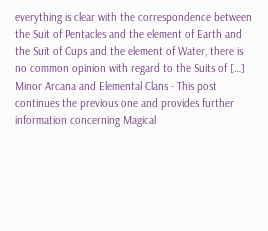everything is clear with the correspondence between the Suit of Pentacles and the element of Earth and the Suit of Cups and the element of Water, there is no common opinion with regard to the Suits of […]
Minor Arcana and Elemental Clans - This post continues the previous one and provides further information concerning Magical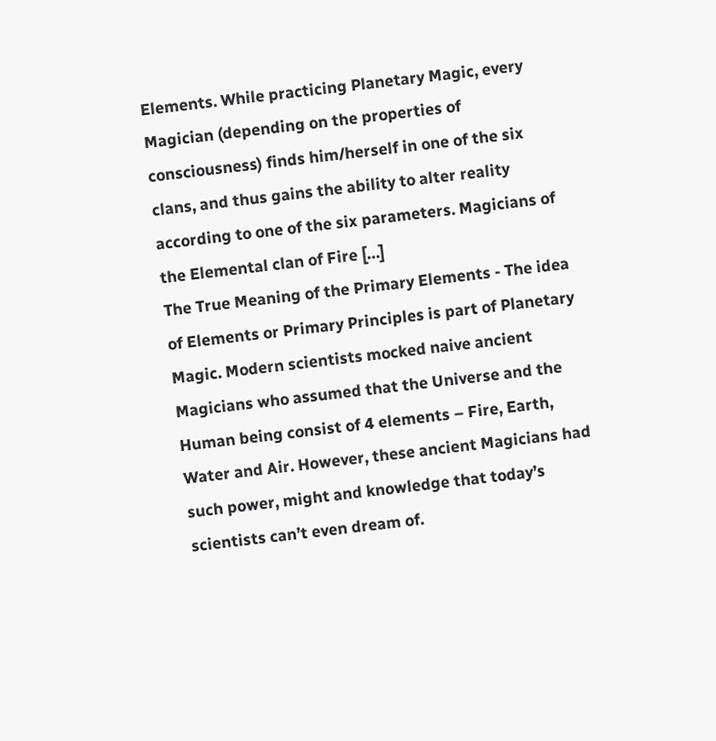Elements. While practicing Planetary Magic, every Magician (depending on the properties of consciousness) finds him/herself in one of the six clans, and thus gains the ability to alter reality according to one of the six parameters. Magicians of the Elemental clan of Fire […]
The True Meaning of the Primary Elements - The idea of Elements or Primary Principles is part of Planetary Magic. Modern scientists mocked naive ancient Magicians who assumed that the Universe and the Human being consist of 4 elements – Fire, Earth, Water and Air. However, these ancient Magicians had such power, might and knowledge that today’s scientists can’t even dream of.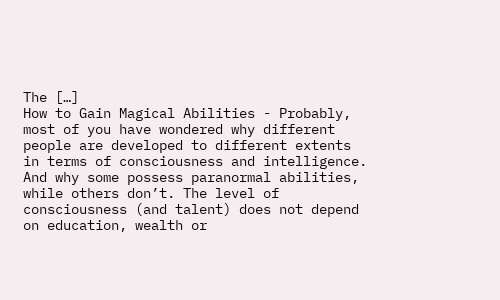The […]
How to Gain Magical Abilities - Probably, most of you have wondered why different people are developed to different extents in terms of consciousness and intelligence. And why some possess paranormal abilities, while others don’t. The level of consciousness (and talent) does not depend on education, wealth or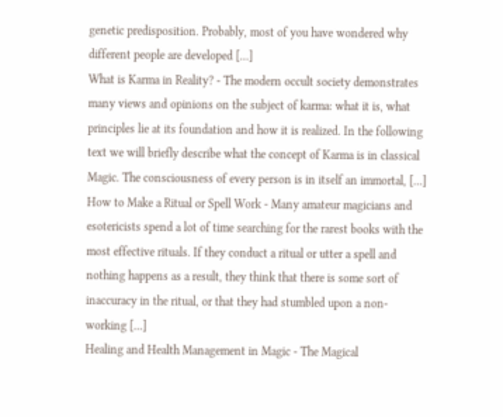genetic predisposition. Probably, most of you have wondered why different people are developed […]
What is Karma in Reality? - The modern occult society demonstrates many views and opinions on the subject of karma: what it is, what principles lie at its foundation and how it is realized. In the following text we will briefly describe what the concept of Karma is in classical Magic. The consciousness of every person is in itself an immortal, […]
How to Make a Ritual or Spell Work - Many amateur magicians and esotericists spend a lot of time searching for the rarest books with the most effective rituals. If they conduct a ritual or utter a spell and nothing happens as a result, they think that there is some sort of inaccuracy in the ritual, or that they had stumbled upon a non-working […]
Healing and Health Management in Magic - The Magical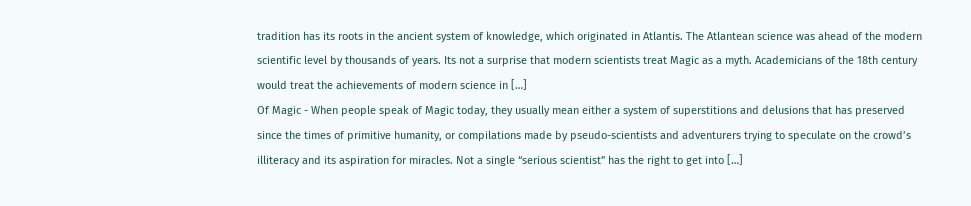tradition has its roots in the ancient system of knowledge, which originated in Atlantis. The Atlantean science was ahead of the modern scientific level by thousands of years. Its not a surprise that modern scientists treat Magic as a myth. Academicians of the 18th century would treat the achievements of modern science in […]
Of Magic - When people speak of Magic today, they usually mean either a system of superstitions and delusions that has preserved since the times of primitive humanity, or compilations made by pseudo-scientists and adventurers trying to speculate on the crowd’s illiteracy and its aspiration for miracles. Not a single “serious scientist” has the right to get into […]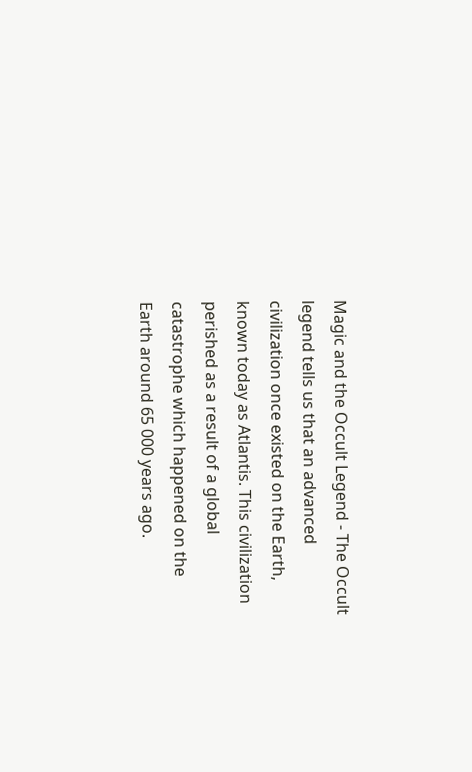Magic and the Occult Legend - The Occult legend tells us that an advanced civilization once existed on the Earth, known today as Atlantis. This civilization perished as a result of a global catastrophe which happened on the Earth around 65 000 years ago.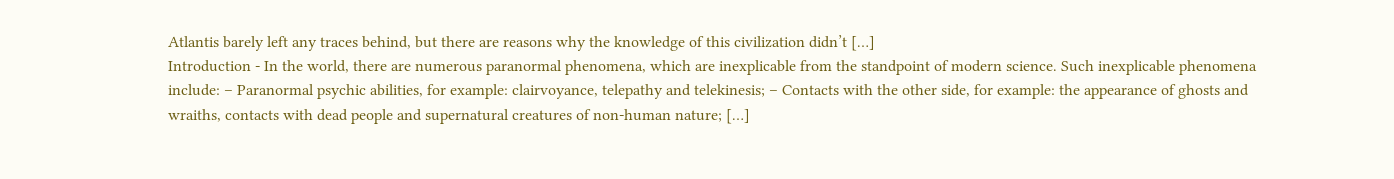Atlantis barely left any traces behind, but there are reasons why the knowledge of this civilization didn’t […]
Introduction - In the world, there are numerous paranormal phenomena, which are inexplicable from the standpoint of modern science. Such inexplicable phenomena include: – Paranormal psychic abilities, for example: clairvoyance, telepathy and telekinesis; – Contacts with the other side, for example: the appearance of ghosts and wraiths, contacts with dead people and supernatural creatures of non-human nature; […]